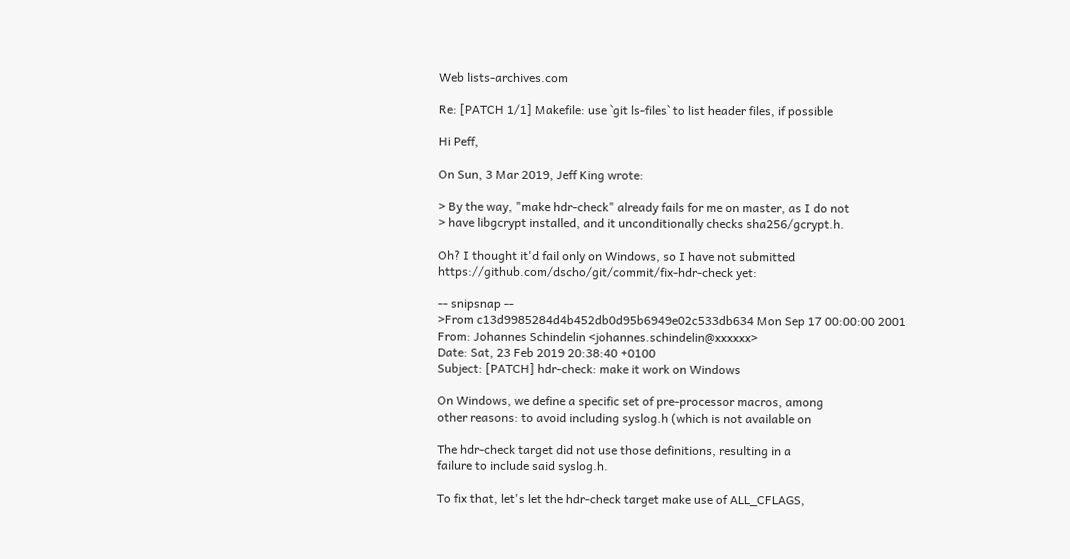Web lists-archives.com

Re: [PATCH 1/1] Makefile: use `git ls-files` to list header files, if possible

Hi Peff,

On Sun, 3 Mar 2019, Jeff King wrote:

> By the way, "make hdr-check" already fails for me on master, as I do not
> have libgcrypt installed, and it unconditionally checks sha256/gcrypt.h.

Oh? I thought it'd fail only on Windows, so I have not submitted
https://github.com/dscho/git/commit/fix-hdr-check yet:

-- snipsnap --
>From c13d9985284d4b452db0d95b6949e02c533db634 Mon Sep 17 00:00:00 2001
From: Johannes Schindelin <johannes.schindelin@xxxxxx>
Date: Sat, 23 Feb 2019 20:38:40 +0100
Subject: [PATCH] hdr-check: make it work on Windows

On Windows, we define a specific set of pre-processor macros, among
other reasons: to avoid including syslog.h (which is not available on

The hdr-check target did not use those definitions, resulting in a
failure to include said syslog.h.

To fix that, let's let the hdr-check target make use of ALL_CFLAGS,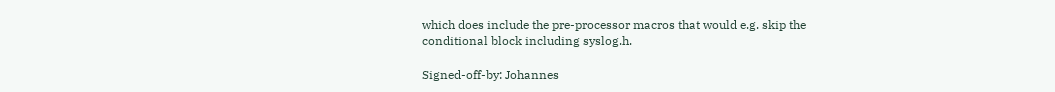which does include the pre-processor macros that would e.g. skip the
conditional block including syslog.h.

Signed-off-by: Johannes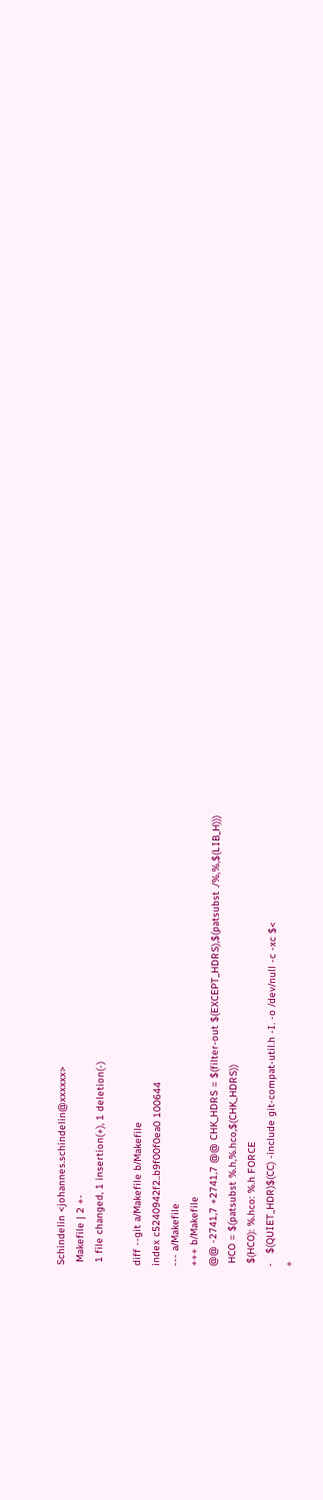Schindelin <johannes.schindelin@xxxxxx>
 Makefile | 2 +-
 1 file changed, 1 insertion(+), 1 deletion(-)

diff --git a/Makefile b/Makefile
index c5240942f2..b9f00f0ea0 100644
--- a/Makefile
+++ b/Makefile
@@ -2741,7 +2741,7 @@ CHK_HDRS = $(filter-out $(EXCEPT_HDRS),$(patsubst ./%,%,$(LIB_H)))
 HCO = $(patsubst %.h,%.hco,$(CHK_HDRS))
 $(HCO): %.hco: %.h FORCE
-   $(QUIET_HDR)$(CC) -include git-compat-util.h -I. -o /dev/null -c -xc $<
+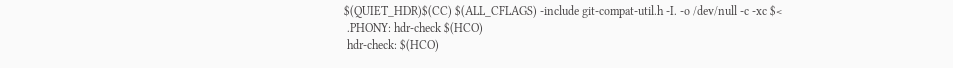$(QUIET_HDR)$(CC) $(ALL_CFLAGS) -include git-compat-util.h -I. -o /dev/null -c -xc $<
 .PHONY: hdr-check $(HCO)
 hdr-check: $(HCO)